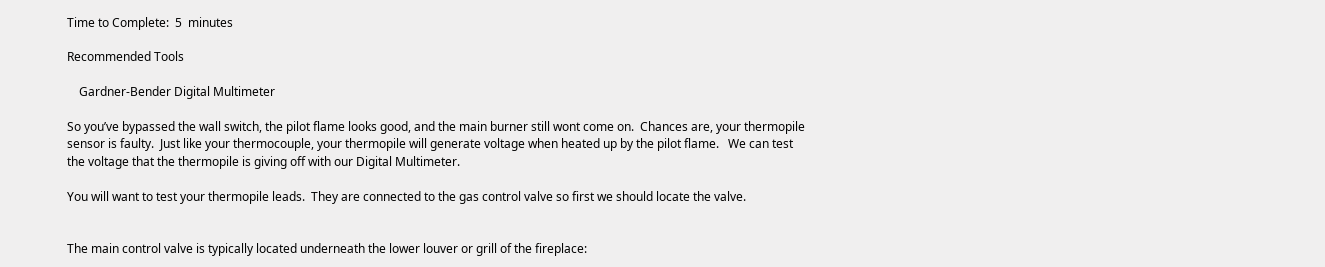Time to Complete:  5  minutes

Recommended Tools

    Gardner-Bender Digital Multimeter

So you’ve bypassed the wall switch, the pilot flame looks good, and the main burner still wont come on.  Chances are, your thermopile sensor is faulty.  Just like your thermocouple, your thermopile will generate voltage when heated up by the pilot flame.   We can test the voltage that the thermopile is giving off with our Digital Multimeter.

You will want to test your thermopile leads.  They are connected to the gas control valve so first we should locate the valve.


The main control valve is typically located underneath the lower louver or grill of the fireplace: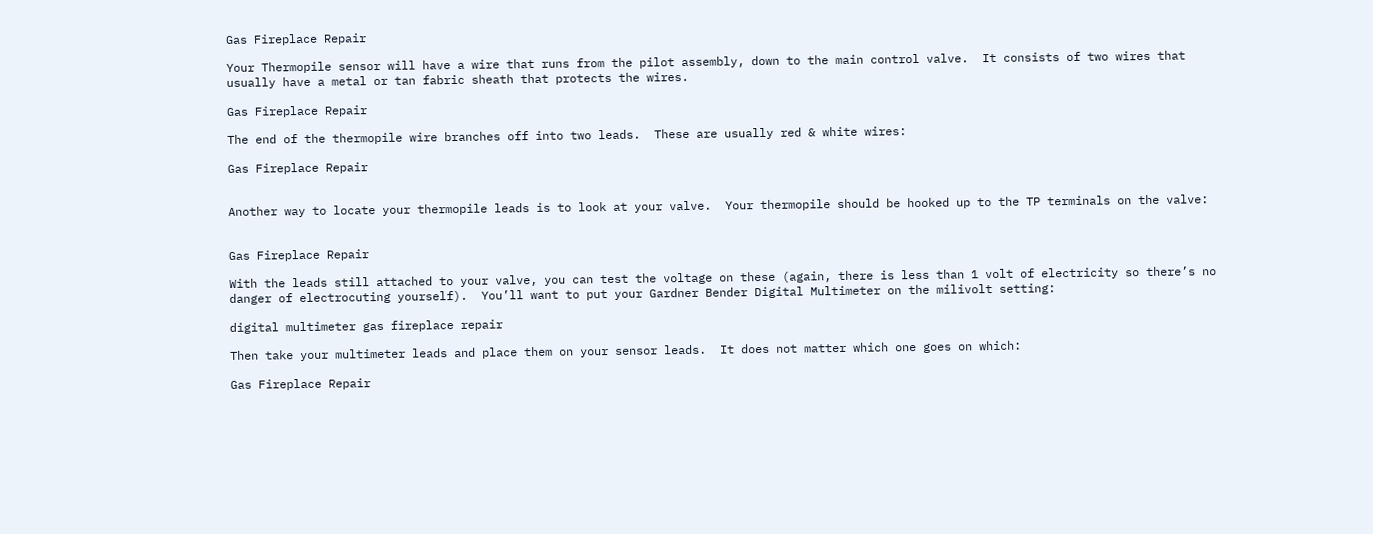Gas Fireplace Repair

Your Thermopile sensor will have a wire that runs from the pilot assembly, down to the main control valve.  It consists of two wires that usually have a metal or tan fabric sheath that protects the wires.

Gas Fireplace Repair

The end of the thermopile wire branches off into two leads.  These are usually red & white wires:

Gas Fireplace Repair


Another way to locate your thermopile leads is to look at your valve.  Your thermopile should be hooked up to the TP terminals on the valve:


Gas Fireplace Repair

With the leads still attached to your valve, you can test the voltage on these (again, there is less than 1 volt of electricity so there’s no danger of electrocuting yourself).  You’ll want to put your Gardner Bender Digital Multimeter on the milivolt setting:

digital multimeter gas fireplace repair

Then take your multimeter leads and place them on your sensor leads.  It does not matter which one goes on which:

Gas Fireplace Repair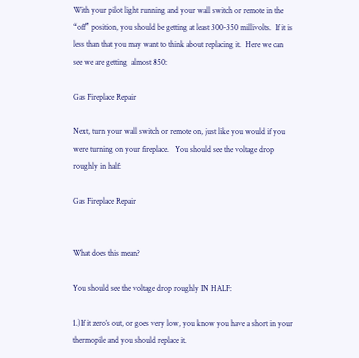With your pilot light running and your wall switch or remote in the “off” position, you should be getting at least 300-350 millivolts.  If it is less than that you may want to think about replacing it.  Here we can see we are getting  almost 850:

Gas Fireplace Repair

Next, turn your wall switch or remote on, just like you would if you were turning on your fireplace.   You should see the voltage drop roughly in half:

Gas Fireplace Repair


What does this mean?

You should see the voltage drop roughly IN HALF:

1.)If it zero’s out, or goes very low, you know you have a short in your thermopile and you should replace it.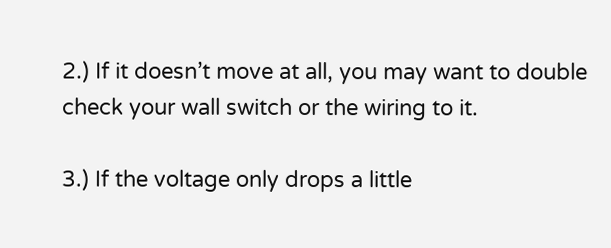2.) If it doesn’t move at all, you may want to double check your wall switch or the wiring to it.

3.) If the voltage only drops a little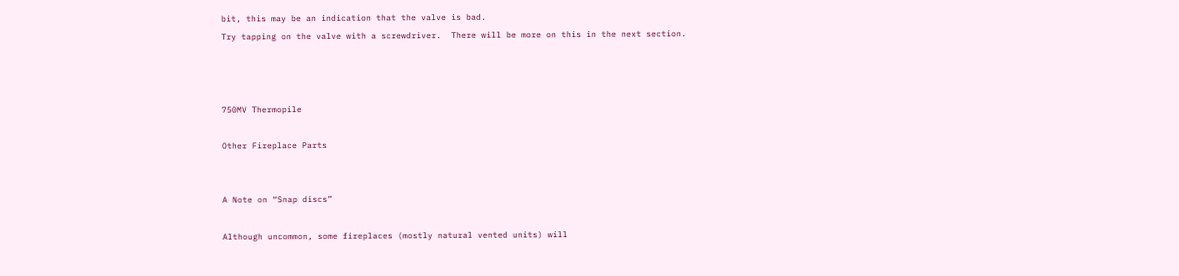bit, this may be an indication that the valve is bad.
Try tapping on the valve with a screwdriver.  There will be more on this in the next section.



750MV Thermopile

Other Fireplace Parts


A Note on “Snap discs”

Although uncommon, some fireplaces (mostly natural vented units) will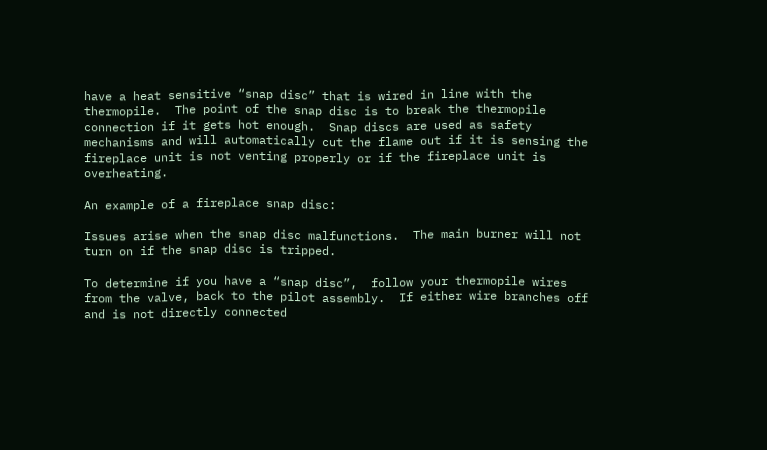have a heat sensitive “snap disc” that is wired in line with the thermopile.  The point of the snap disc is to break the thermopile connection if it gets hot enough.  Snap discs are used as safety mechanisms and will automatically cut the flame out if it is sensing the fireplace unit is not venting properly or if the fireplace unit is overheating.

An example of a fireplace snap disc:

Issues arise when the snap disc malfunctions.  The main burner will not turn on if the snap disc is tripped.

To determine if you have a “snap disc”,  follow your thermopile wires from the valve, back to the pilot assembly.  If either wire branches off and is not directly connected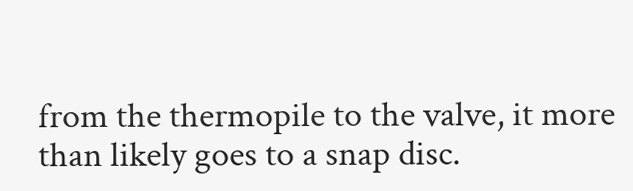from the thermopile to the valve, it more than likely goes to a snap disc.